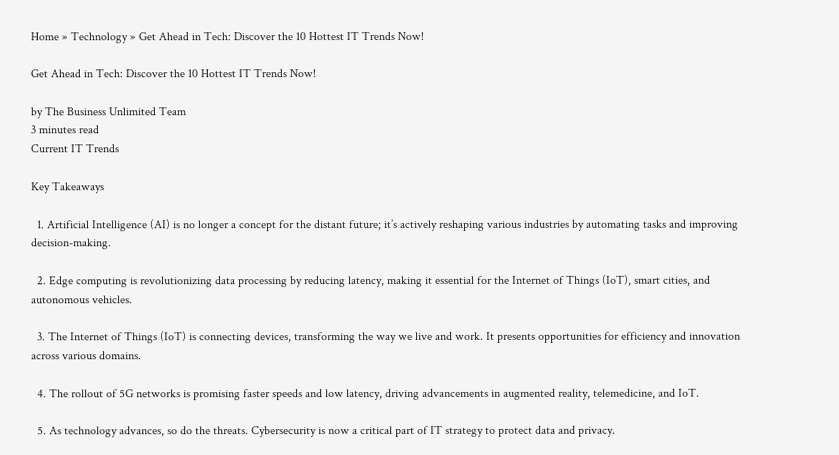Home » Technology » Get Ahead in Tech: Discover the 10 Hottest IT Trends Now!

Get Ahead in Tech: Discover the 10 Hottest IT Trends Now!

by The Business Unlimited Team
3 minutes read
Current IT Trends

Key Takeaways

  1. Artificial Intelligence (AI) is no longer a concept for the distant future; it’s actively reshaping various industries by automating tasks and improving decision-making.

  2. Edge computing is revolutionizing data processing by reducing latency, making it essential for the Internet of Things (IoT), smart cities, and autonomous vehicles.

  3. The Internet of Things (IoT) is connecting devices, transforming the way we live and work. It presents opportunities for efficiency and innovation across various domains.

  4. The rollout of 5G networks is promising faster speeds and low latency, driving advancements in augmented reality, telemedicine, and IoT.

  5. As technology advances, so do the threats. Cybersecurity is now a critical part of IT strategy to protect data and privacy.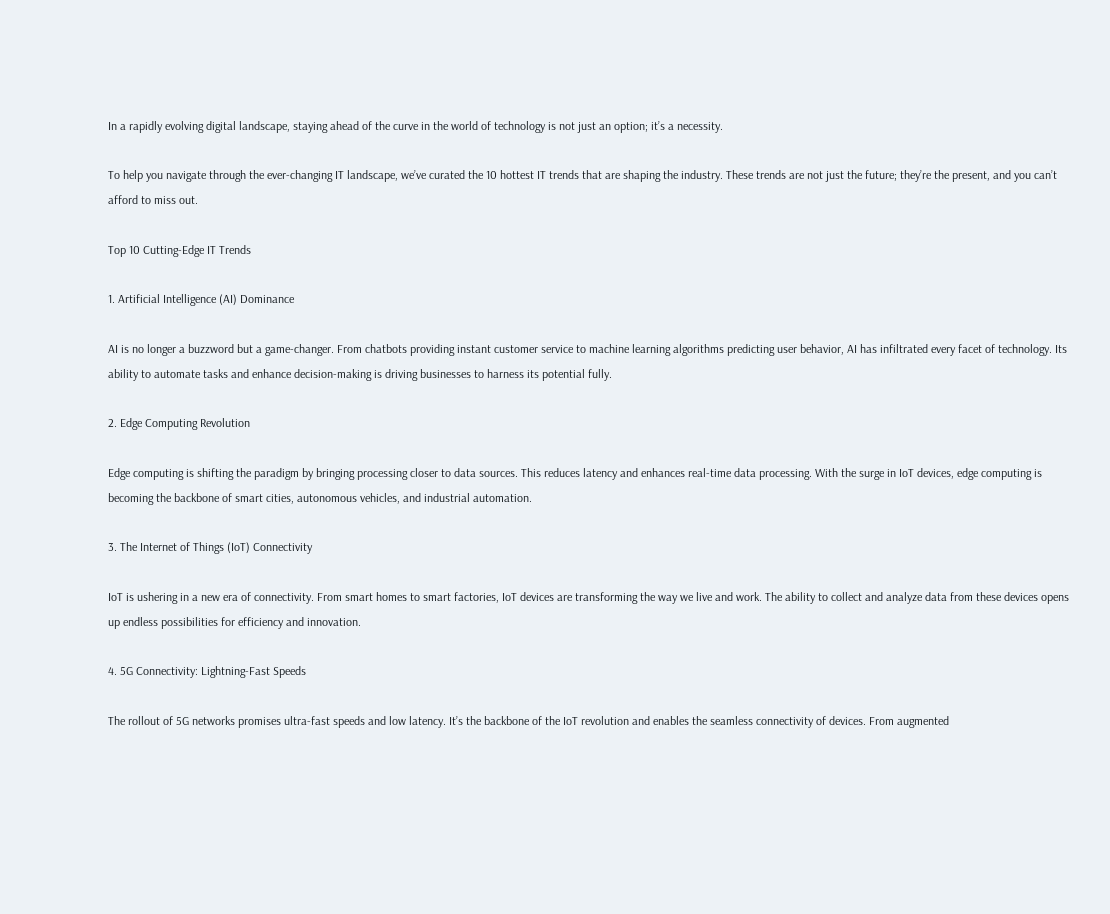In a rapidly evolving digital landscape, staying ahead of the curve in the world of technology is not just an option; it’s a necessity.

To help you navigate through the ever-changing IT landscape, we’ve curated the 10 hottest IT trends that are shaping the industry. These trends are not just the future; they’re the present, and you can’t afford to miss out.

Top 10 Cutting-Edge IT Trends

1. Artificial Intelligence (AI) Dominance

AI is no longer a buzzword but a game-changer. From chatbots providing instant customer service to machine learning algorithms predicting user behavior, AI has infiltrated every facet of technology. Its ability to automate tasks and enhance decision-making is driving businesses to harness its potential fully.

2. Edge Computing Revolution

Edge computing is shifting the paradigm by bringing processing closer to data sources. This reduces latency and enhances real-time data processing. With the surge in IoT devices, edge computing is becoming the backbone of smart cities, autonomous vehicles, and industrial automation.

3. The Internet of Things (IoT) Connectivity

IoT is ushering in a new era of connectivity. From smart homes to smart factories, IoT devices are transforming the way we live and work. The ability to collect and analyze data from these devices opens up endless possibilities for efficiency and innovation.

4. 5G Connectivity: Lightning-Fast Speeds

The rollout of 5G networks promises ultra-fast speeds and low latency. It’s the backbone of the IoT revolution and enables the seamless connectivity of devices. From augmented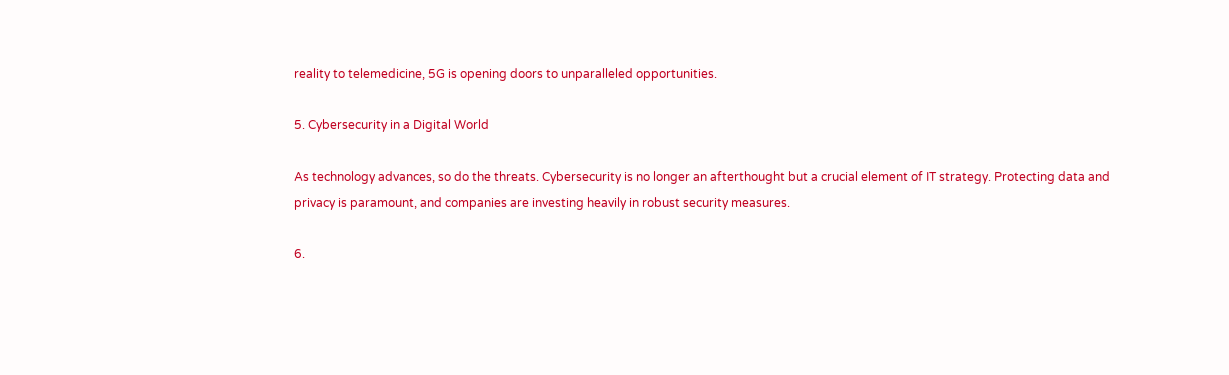reality to telemedicine, 5G is opening doors to unparalleled opportunities.

5. Cybersecurity in a Digital World

As technology advances, so do the threats. Cybersecurity is no longer an afterthought but a crucial element of IT strategy. Protecting data and privacy is paramount, and companies are investing heavily in robust security measures.

6.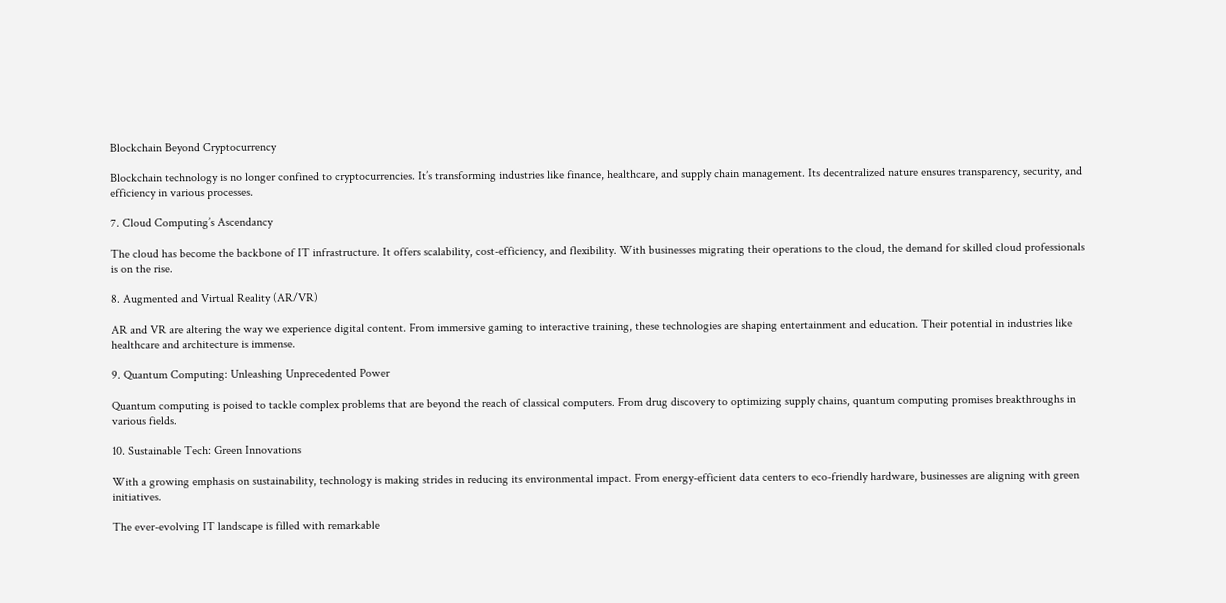Blockchain Beyond Cryptocurrency

Blockchain technology is no longer confined to cryptocurrencies. It’s transforming industries like finance, healthcare, and supply chain management. Its decentralized nature ensures transparency, security, and efficiency in various processes.

7. Cloud Computing’s Ascendancy

The cloud has become the backbone of IT infrastructure. It offers scalability, cost-efficiency, and flexibility. With businesses migrating their operations to the cloud, the demand for skilled cloud professionals is on the rise.

8. Augmented and Virtual Reality (AR/VR)

AR and VR are altering the way we experience digital content. From immersive gaming to interactive training, these technologies are shaping entertainment and education. Their potential in industries like healthcare and architecture is immense.

9. Quantum Computing: Unleashing Unprecedented Power

Quantum computing is poised to tackle complex problems that are beyond the reach of classical computers. From drug discovery to optimizing supply chains, quantum computing promises breakthroughs in various fields.

10. Sustainable Tech: Green Innovations

With a growing emphasis on sustainability, technology is making strides in reducing its environmental impact. From energy-efficient data centers to eco-friendly hardware, businesses are aligning with green initiatives.

The ever-evolving IT landscape is filled with remarkable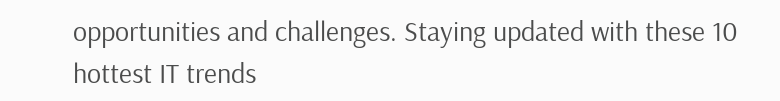opportunities and challenges. Staying updated with these 10 hottest IT trends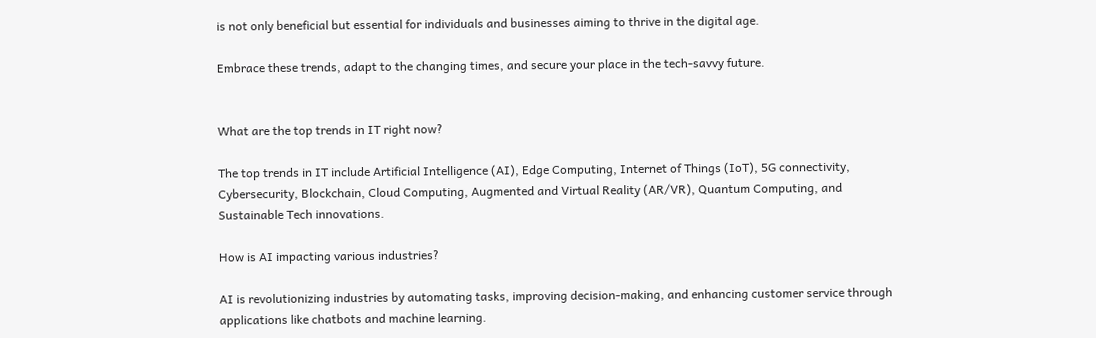is not only beneficial but essential for individuals and businesses aiming to thrive in the digital age.

Embrace these trends, adapt to the changing times, and secure your place in the tech-savvy future.


What are the top trends in IT right now?

The top trends in IT include Artificial Intelligence (AI), Edge Computing, Internet of Things (IoT), 5G connectivity, Cybersecurity, Blockchain, Cloud Computing, Augmented and Virtual Reality (AR/VR), Quantum Computing, and Sustainable Tech innovations.

How is AI impacting various industries?

AI is revolutionizing industries by automating tasks, improving decision-making, and enhancing customer service through applications like chatbots and machine learning.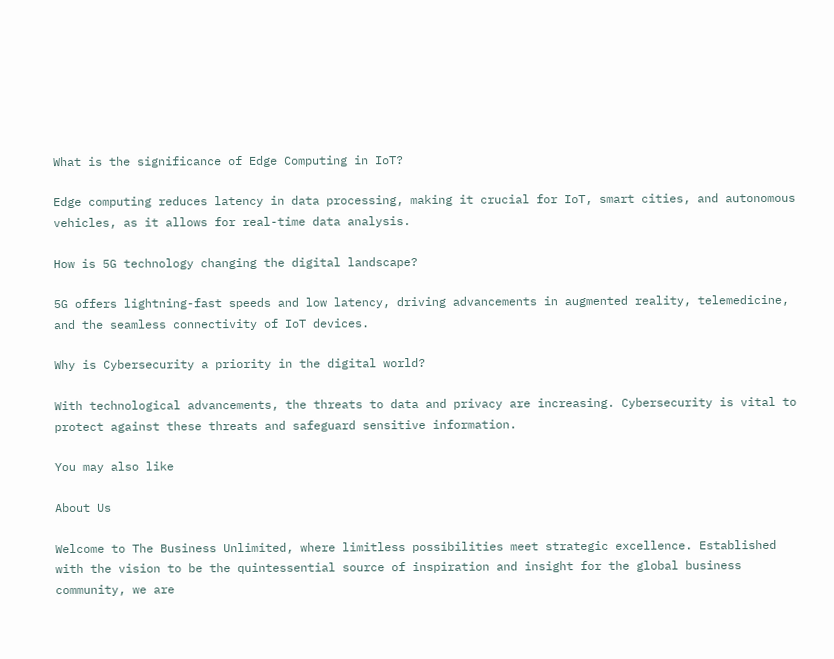What is the significance of Edge Computing in IoT?

Edge computing reduces latency in data processing, making it crucial for IoT, smart cities, and autonomous vehicles, as it allows for real-time data analysis.

How is 5G technology changing the digital landscape?

5G offers lightning-fast speeds and low latency, driving advancements in augmented reality, telemedicine, and the seamless connectivity of IoT devices.

Why is Cybersecurity a priority in the digital world?

With technological advancements, the threats to data and privacy are increasing. Cybersecurity is vital to protect against these threats and safeguard sensitive information.

You may also like

About Us

Welcome to The Business Unlimited, where limitless possibilities meet strategic excellence. Established with the vision to be the quintessential source of inspiration and insight for the global business community, we are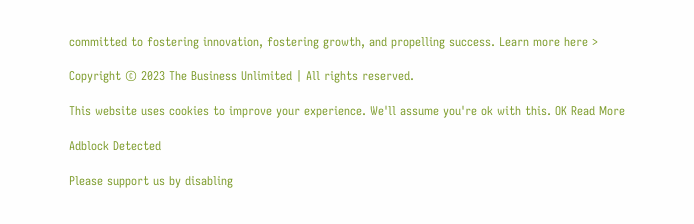committed to fostering innovation, fostering growth, and propelling success. Learn more here >

Copyright © 2023 The Business Unlimited | All rights reserved.

This website uses cookies to improve your experience. We'll assume you're ok with this. OK Read More

Adblock Detected

Please support us by disabling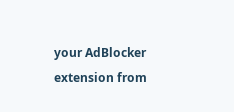your AdBlocker extension from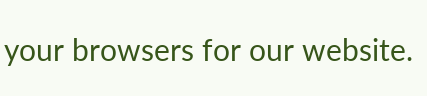your browsers for our website.